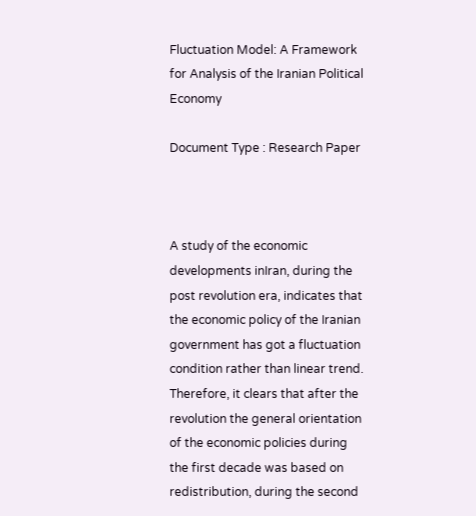Fluctuation Model: A Framework for Analysis of the Iranian Political Economy

Document Type : Research Paper



A study of the economic developments inIran, during the post revolution era, indicates that the economic policy of the Iranian government has got a fluctuation condition rather than linear trend. Therefore, it clears that after the revolution the general orientation of the economic policies during the first decade was based on redistribution, during the second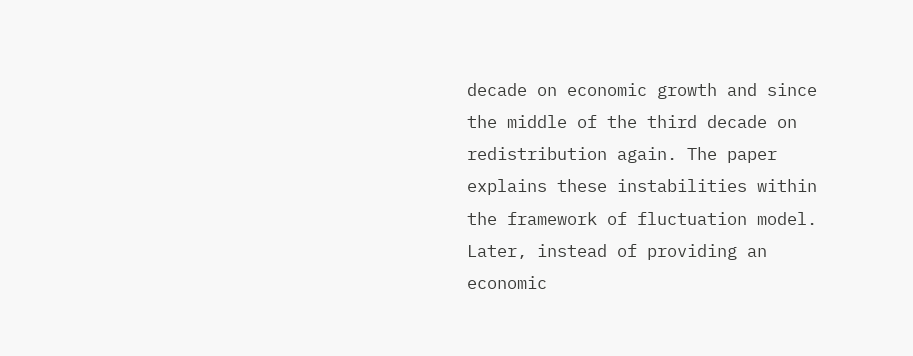decade on economic growth and since the middle of the third decade on redistribution again. The paper explains these instabilities within the framework of fluctuation model. Later, instead of providing an economic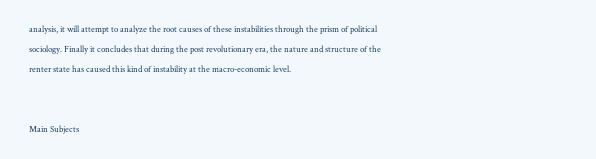analysis, it will attempt to analyze the root causes of these instabilities through the prism of political sociology. Finally it concludes that during the post revolutionary era, the nature and structure of the renter state has caused this kind of instability at the macro-economic level.


Main Subjects